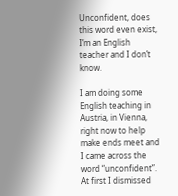Unconfident, does this word even exist, I’m an English teacher and I don’t know.

I am doing some English teaching in Austria, in Vienna, right now to help make ends meet and I came across the word “unconfident”. At first I dismissed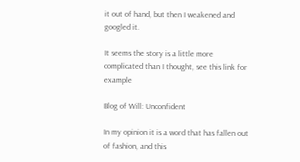it out of hand, but then I weakened and googled it.

It seems the story is a little more complicated than I thought, see this link for example

Blog of Will: Unconfident

In my opinion it is a word that has fallen out of fashion, and this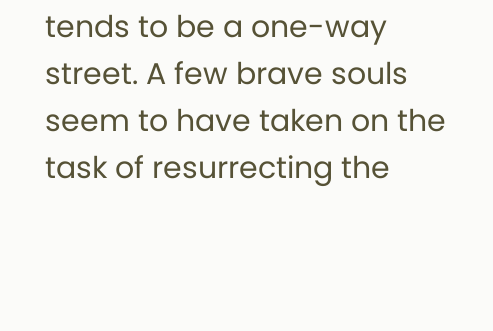tends to be a one-way street. A few brave souls seem to have taken on the task of resurrecting the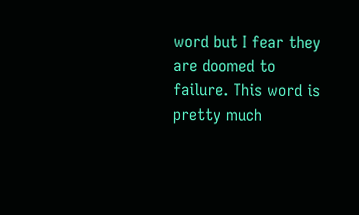word but I fear they are doomed to failure. This word is pretty much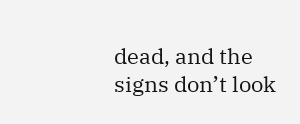dead, and the signs don’t look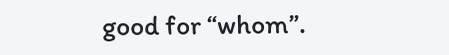good for “whom”.